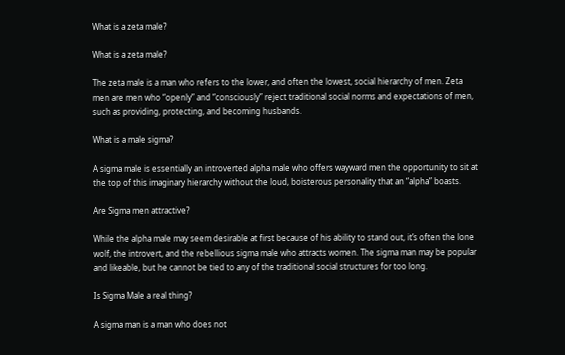What is a zeta male?

What is a zeta male?

The zeta male is a man who refers to the lower, and often the lowest, social hierarchy of men. Zeta men are men who “openly” and “consciously” reject traditional social norms and expectations of men, such as providing, protecting, and becoming husbands.

What is a male sigma?

A sigma male is essentially an introverted alpha male who offers wayward men the opportunity to sit at the top of this imaginary hierarchy without the loud, boisterous personality that an “alpha” boasts.

Are Sigma men attractive?

While the alpha male may seem desirable at first because of his ability to stand out, it’s often the lone wolf, the introvert, and the rebellious sigma male who attracts women. The sigma man may be popular and likeable, but he cannot be tied to any of the traditional social structures for too long.

Is Sigma Male a real thing?

A sigma man is a man who does not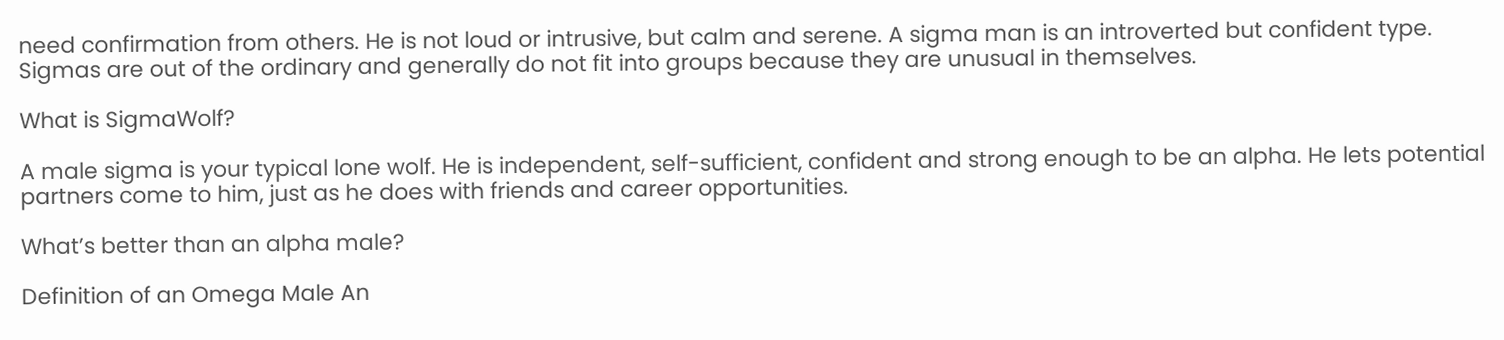need confirmation from others. He is not loud or intrusive, but calm and serene. A sigma man is an introverted but confident type. Sigmas are out of the ordinary and generally do not fit into groups because they are unusual in themselves.

What is SigmaWolf?

A male sigma is your typical lone wolf. He is independent, self-sufficient, confident and strong enough to be an alpha. He lets potential partners come to him, just as he does with friends and career opportunities.

What’s better than an alpha male?

Definition of an Omega Male An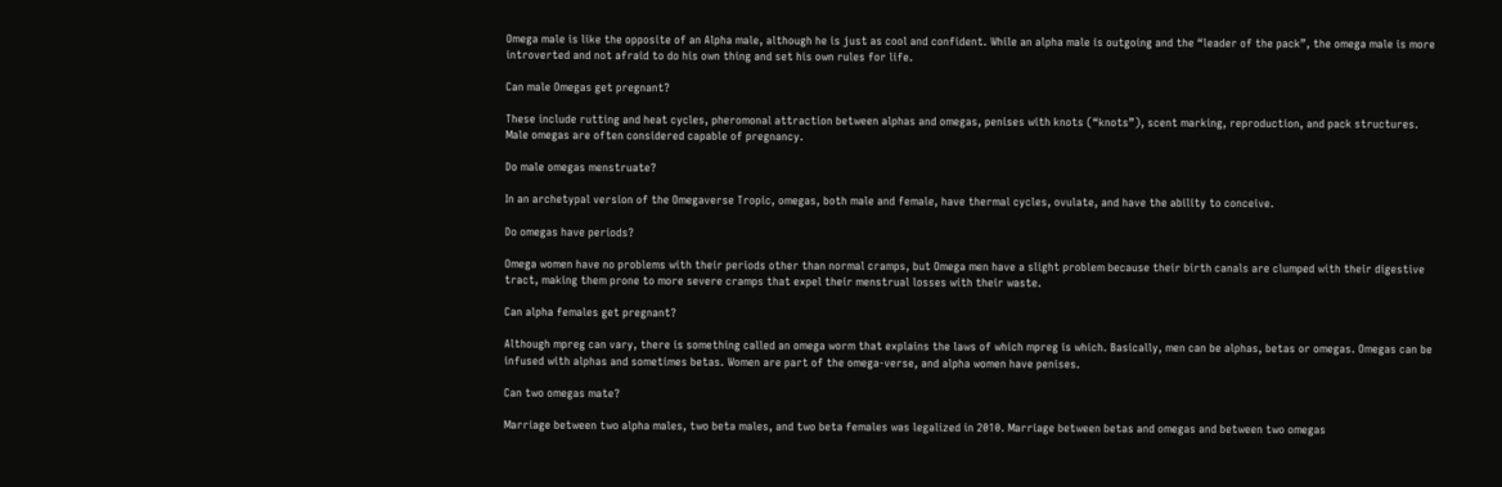Omega male is like the opposite of an Alpha male, although he is just as cool and confident. While an alpha male is outgoing and the “leader of the pack”, the omega male is more introverted and not afraid to do his own thing and set his own rules for life.

Can male Omegas get pregnant?

These include rutting and heat cycles, pheromonal attraction between alphas and omegas, penises with knots (“knots”), scent marking, reproduction, and pack structures. Male omegas are often considered capable of pregnancy.

Do male omegas menstruate?

In an archetypal version of the Omegaverse Tropic, omegas, both male and female, have thermal cycles, ovulate, and have the ability to conceive.

Do omegas have periods?

Omega women have no problems with their periods other than normal cramps, but Omega men have a slight problem because their birth canals are clumped with their digestive tract, making them prone to more severe cramps that expel their menstrual losses with their waste.

Can alpha females get pregnant?

Although mpreg can vary, there is something called an omega worm that explains the laws of which mpreg is which. Basically, men can be alphas, betas or omegas. Omegas can be infused with alphas and sometimes betas. Women are part of the omega-verse, and alpha women have penises.

Can two omegas mate?

Marriage between two alpha males, two beta males, and two beta females was legalized in 2010. Marriage between betas and omegas and between two omegas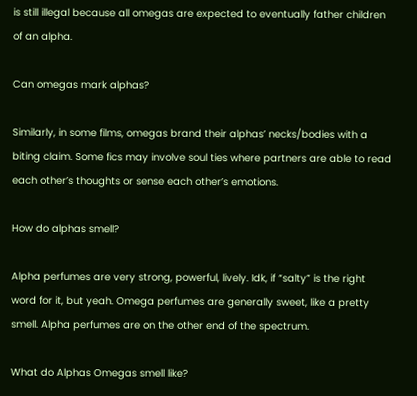is still illegal because all omegas are expected to eventually father children of an alpha.

Can omegas mark alphas?

Similarly, in some films, omegas brand their alphas’ necks/bodies with a biting claim. Some fics may involve soul ties where partners are able to read each other’s thoughts or sense each other’s emotions.

How do alphas smell?

Alpha perfumes are very strong, powerful, lively. Idk, if “salty” is the right word for it, but yeah. Omega perfumes are generally sweet, like a pretty smell. Alpha perfumes are on the other end of the spectrum.

What do Alphas Omegas smell like?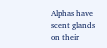Alphas have scent glands on their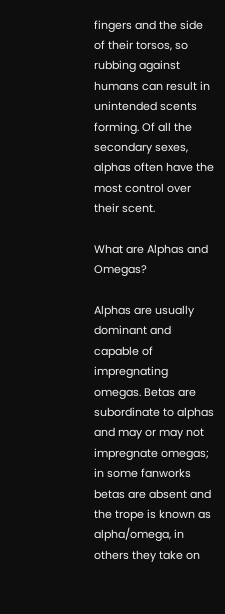fingers and the side of their torsos, so rubbing against humans can result in unintended scents forming. Of all the secondary sexes, alphas often have the most control over their scent.

What are Alphas and Omegas?

Alphas are usually dominant and capable of impregnating omegas. Betas are subordinate to alphas and may or may not impregnate omegas; in some fanworks betas are absent and the trope is known as alpha/omega, in others they take on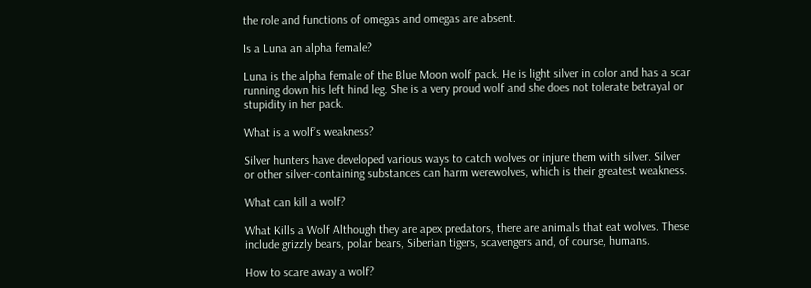the role and functions of omegas and omegas are absent.

Is a Luna an alpha female?

Luna is the alpha female of the Blue Moon wolf pack. He is light silver in color and has a scar running down his left hind leg. She is a very proud wolf and she does not tolerate betrayal or stupidity in her pack.

What is a wolf’s weakness?

Silver hunters have developed various ways to catch wolves or injure them with silver. Silver or other silver-containing substances can harm werewolves, which is their greatest weakness.

What can kill a wolf?

What Kills a Wolf Although they are apex predators, there are animals that eat wolves. These include grizzly bears, polar bears, Siberian tigers, scavengers and, of course, humans.

How to scare away a wolf?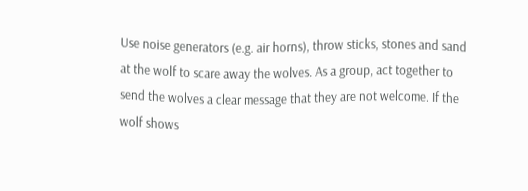Use noise generators (e.g. air horns), throw sticks, stones and sand at the wolf to scare away the wolves. As a group, act together to send the wolves a clear message that they are not welcome. If the wolf shows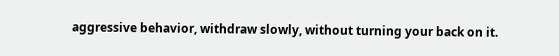aggressive behavior, withdraw slowly, without turning your back on it.